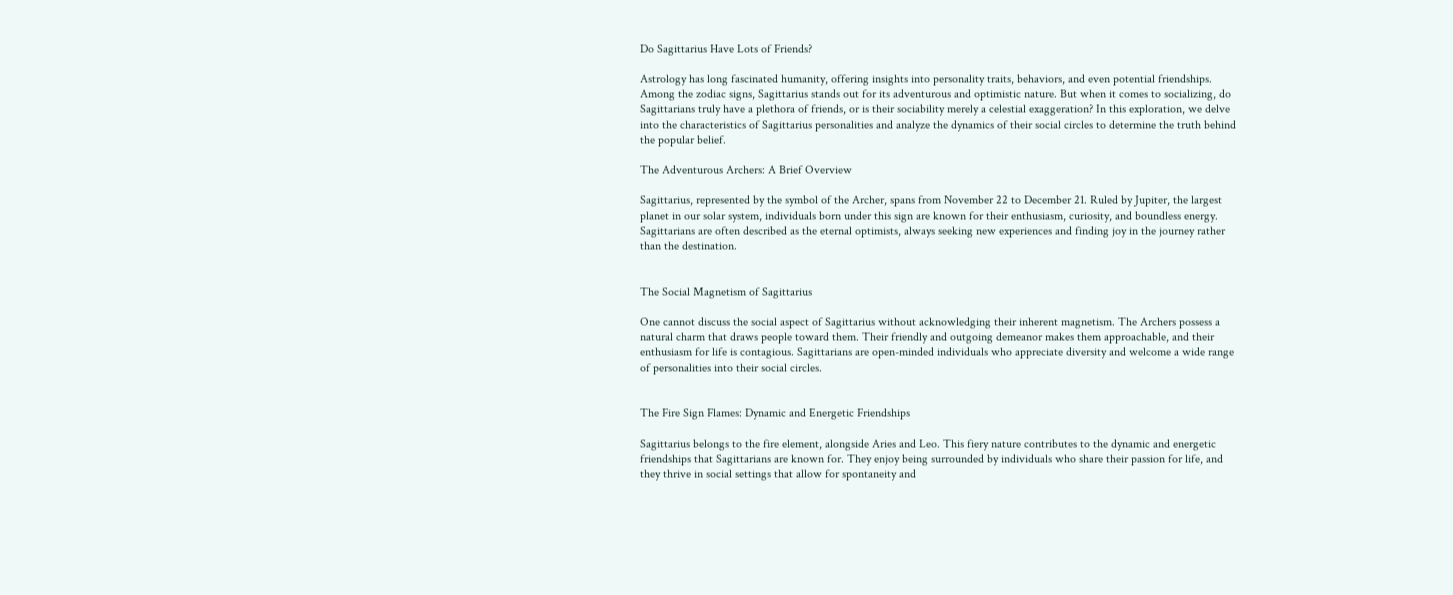Do Sagittarius Have Lots of Friends?

Astrology has long fascinated humanity, offering insights into personality traits, behaviors, and even potential friendships. Among the zodiac signs, Sagittarius stands out for its adventurous and optimistic nature. But when it comes to socializing, do Sagittarians truly have a plethora of friends, or is their sociability merely a celestial exaggeration? In this exploration, we delve into the characteristics of Sagittarius personalities and analyze the dynamics of their social circles to determine the truth behind the popular belief.

The Adventurous Archers: A Brief Overview

Sagittarius, represented by the symbol of the Archer, spans from November 22 to December 21. Ruled by Jupiter, the largest planet in our solar system, individuals born under this sign are known for their enthusiasm, curiosity, and boundless energy. Sagittarians are often described as the eternal optimists, always seeking new experiences and finding joy in the journey rather than the destination.


The Social Magnetism of Sagittarius

One cannot discuss the social aspect of Sagittarius without acknowledging their inherent magnetism. The Archers possess a natural charm that draws people toward them. Their friendly and outgoing demeanor makes them approachable, and their enthusiasm for life is contagious. Sagittarians are open-minded individuals who appreciate diversity and welcome a wide range of personalities into their social circles.


The Fire Sign Flames: Dynamic and Energetic Friendships

Sagittarius belongs to the fire element, alongside Aries and Leo. This fiery nature contributes to the dynamic and energetic friendships that Sagittarians are known for. They enjoy being surrounded by individuals who share their passion for life, and they thrive in social settings that allow for spontaneity and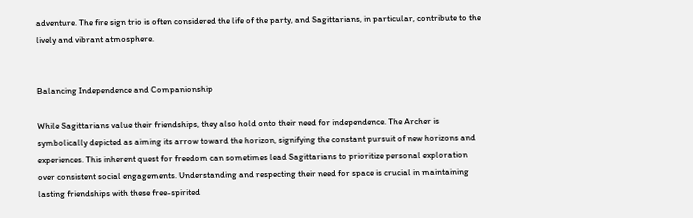adventure. The fire sign trio is often considered the life of the party, and Sagittarians, in particular, contribute to the lively and vibrant atmosphere.


Balancing Independence and Companionship

While Sagittarians value their friendships, they also hold onto their need for independence. The Archer is symbolically depicted as aiming its arrow toward the horizon, signifying the constant pursuit of new horizons and experiences. This inherent quest for freedom can sometimes lead Sagittarians to prioritize personal exploration over consistent social engagements. Understanding and respecting their need for space is crucial in maintaining lasting friendships with these free-spirited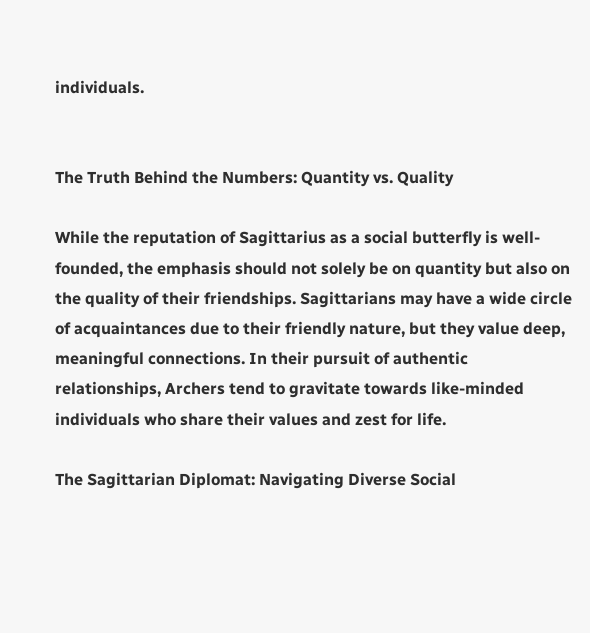individuals.


The Truth Behind the Numbers: Quantity vs. Quality

While the reputation of Sagittarius as a social butterfly is well-founded, the emphasis should not solely be on quantity but also on the quality of their friendships. Sagittarians may have a wide circle of acquaintances due to their friendly nature, but they value deep, meaningful connections. In their pursuit of authentic relationships, Archers tend to gravitate towards like-minded individuals who share their values and zest for life.

The Sagittarian Diplomat: Navigating Diverse Social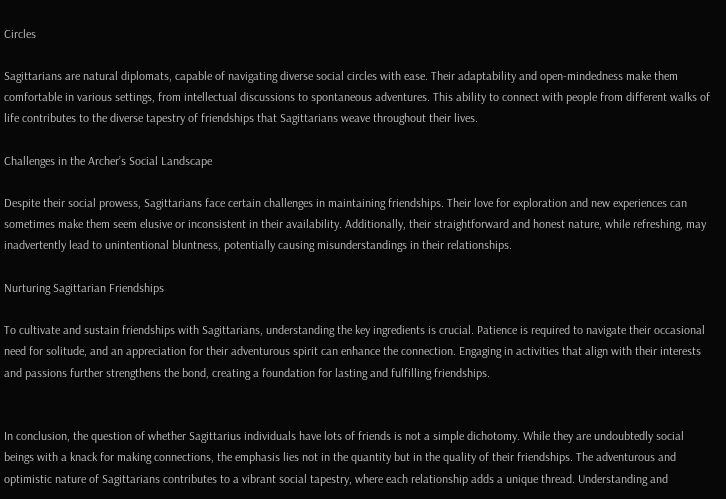Circles

Sagittarians are natural diplomats, capable of navigating diverse social circles with ease. Their adaptability and open-mindedness make them comfortable in various settings, from intellectual discussions to spontaneous adventures. This ability to connect with people from different walks of life contributes to the diverse tapestry of friendships that Sagittarians weave throughout their lives.

Challenges in the Archer’s Social Landscape

Despite their social prowess, Sagittarians face certain challenges in maintaining friendships. Their love for exploration and new experiences can sometimes make them seem elusive or inconsistent in their availability. Additionally, their straightforward and honest nature, while refreshing, may inadvertently lead to unintentional bluntness, potentially causing misunderstandings in their relationships.

Nurturing Sagittarian Friendships

To cultivate and sustain friendships with Sagittarians, understanding the key ingredients is crucial. Patience is required to navigate their occasional need for solitude, and an appreciation for their adventurous spirit can enhance the connection. Engaging in activities that align with their interests and passions further strengthens the bond, creating a foundation for lasting and fulfilling friendships.


In conclusion, the question of whether Sagittarius individuals have lots of friends is not a simple dichotomy. While they are undoubtedly social beings with a knack for making connections, the emphasis lies not in the quantity but in the quality of their friendships. The adventurous and optimistic nature of Sagittarians contributes to a vibrant social tapestry, where each relationship adds a unique thread. Understanding and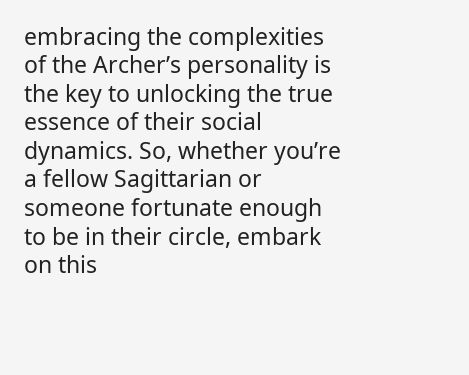embracing the complexities of the Archer’s personality is the key to unlocking the true essence of their social dynamics. So, whether you’re a fellow Sagittarian or someone fortunate enough to be in their circle, embark on this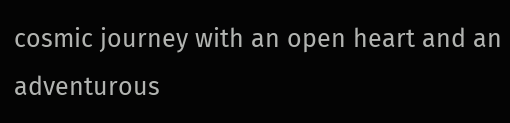cosmic journey with an open heart and an adventurous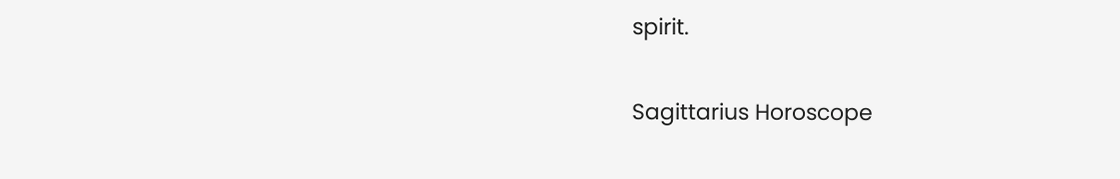spirit.

Sagittarius Horoscope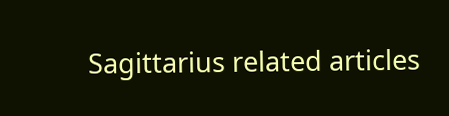Sagittarius related articles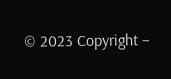© 2023 Copyright –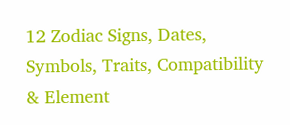12 Zodiac Signs, Dates, Symbols, Traits, Compatibility & Element